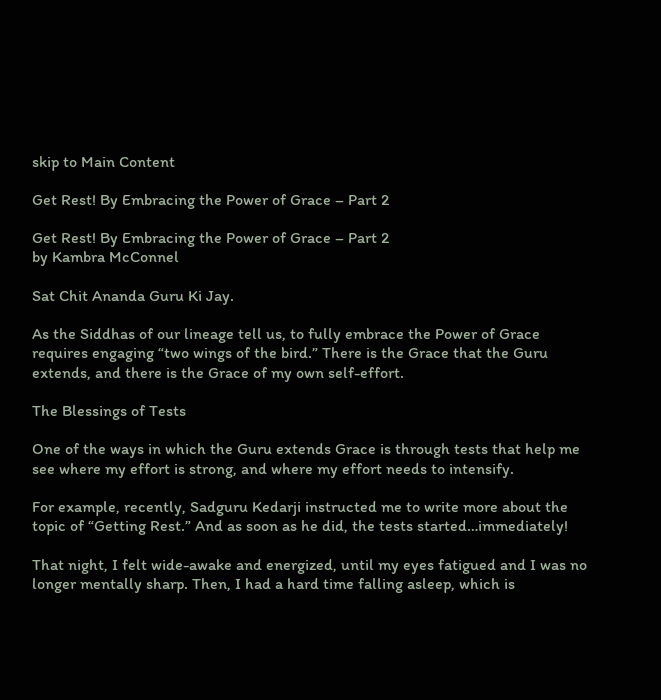skip to Main Content

Get Rest! By Embracing the Power of Grace – Part 2

Get Rest! By Embracing the Power of Grace – Part 2
by Kambra McConnel

Sat Chit Ananda Guru Ki Jay.

As the Siddhas of our lineage tell us, to fully embrace the Power of Grace requires engaging “two wings of the bird.” There is the Grace that the Guru extends, and there is the Grace of my own self-effort.

The Blessings of Tests

One of the ways in which the Guru extends Grace is through tests that help me see where my effort is strong, and where my effort needs to intensify.

For example, recently, Sadguru Kedarji instructed me to write more about the topic of “Getting Rest.” And as soon as he did, the tests started…immediately!

That night, I felt wide-awake and energized, until my eyes fatigued and I was no longer mentally sharp. Then, I had a hard time falling asleep, which is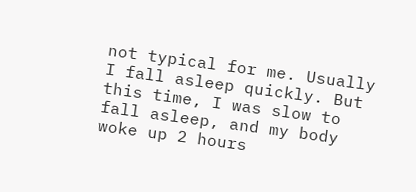not typical for me. Usually I fall asleep quickly. But this time, I was slow to fall asleep, and my body woke up 2 hours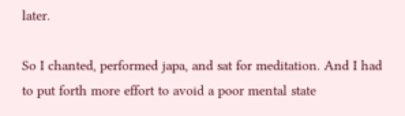later.

So I chanted, performed japa, and sat for meditation. And I had to put forth more effort to avoid a poor mental state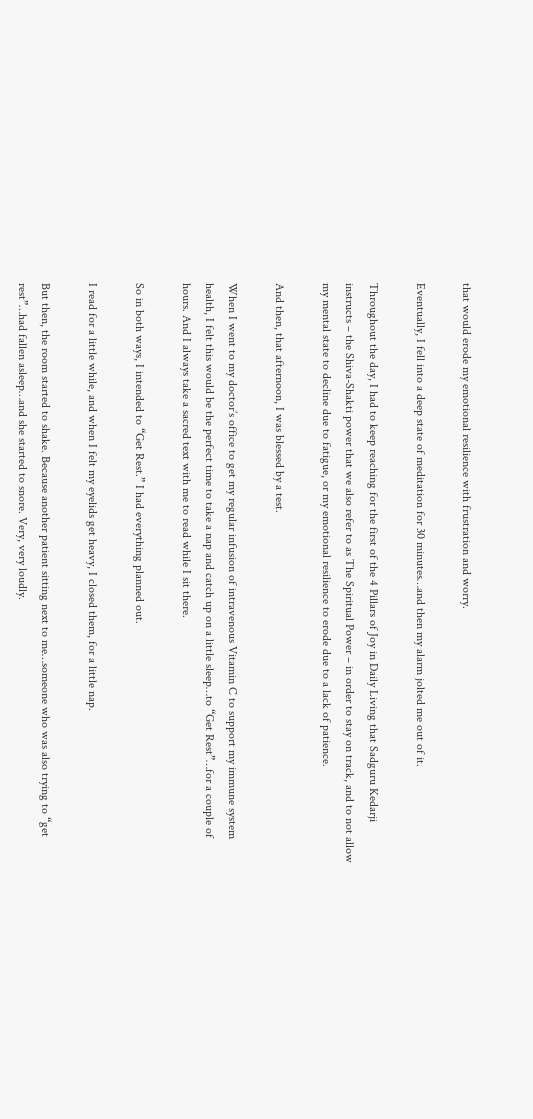that would erode my emotional resilience with frustration and worry.

Eventually, I fell into a deep state of meditation for 30 minutes…and then my alarm jolted me out of it.

Throughout the day, I had to keep reaching for the first of the 4 Pillars of Joy in Daily Living that Sadguru Kedarji instructs – the Shiva-Shakti power that we also refer to as The Spiritual Power – in order to stay on track, and to not allow my mental state to decline due to fatigue, or my emotional resilience to erode due to a lack of patience.

And then, that afternoon, I was blessed by a test.

When I went to my doctor’s office to get my regular infusion of intravenous Vitamin C to support my immune system health, I felt this would be the perfect time to take a nap and catch up on a little sleep…to “Get Rest”…for a couple of hours. And I always take a sacred text with me to read while I sit there.

So in both ways, I intended to “Get Rest.” I had everything planned out.

I read for a little while, and when I felt my eyelids get heavy, I closed them, for a little nap.

But then, the room started to shake. Because another patient sitting next to me…someone who was also trying to “get rest”…had fallen asleep…and she started to snore. Very, very loudly.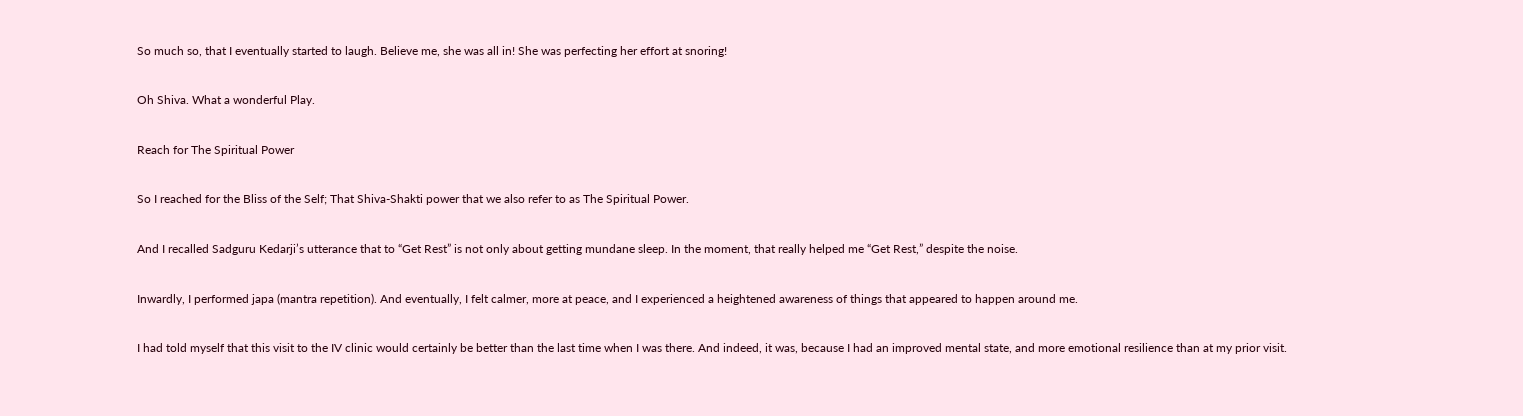So much so, that I eventually started to laugh. Believe me, she was all in! She was perfecting her effort at snoring!

Oh Shiva. What a wonderful Play.

Reach for The Spiritual Power

So I reached for the Bliss of the Self; That Shiva-Shakti power that we also refer to as The Spiritual Power.

And I recalled Sadguru Kedarji’s utterance that to “Get Rest” is not only about getting mundane sleep. In the moment, that really helped me “Get Rest,” despite the noise.

Inwardly, I performed japa (mantra repetition). And eventually, I felt calmer, more at peace, and I experienced a heightened awareness of things that appeared to happen around me.

I had told myself that this visit to the IV clinic would certainly be better than the last time when I was there. And indeed, it was, because I had an improved mental state, and more emotional resilience than at my prior visit.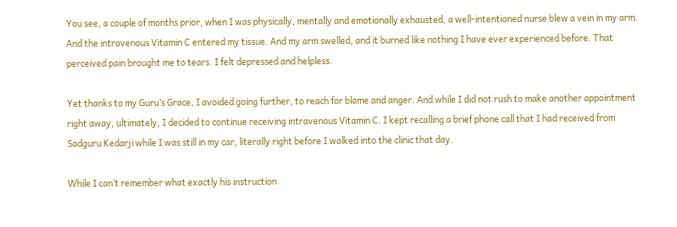You see, a couple of months prior, when I was physically, mentally and emotionally exhausted, a well-intentioned nurse blew a vein in my arm. And the intravenous Vitamin C entered my tissue. And my arm swelled, and it burned like nothing I have ever experienced before. That perceived pain brought me to tears. I felt depressed and helpless.

Yet thanks to my Guru’s Grace, I avoided going further, to reach for blame and anger. And while I did not rush to make another appointment right away, ultimately, I decided to continue receiving intravenous Vitamin C. I kept recalling a brief phone call that I had received from Sadguru Kedarji while I was still in my car, literally right before I walked into the clinic that day.

While I can’t remember what exactly his instruction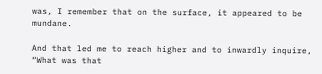was, I remember that on the surface, it appeared to be mundane.

And that led me to reach higher and to inwardly inquire, “What was that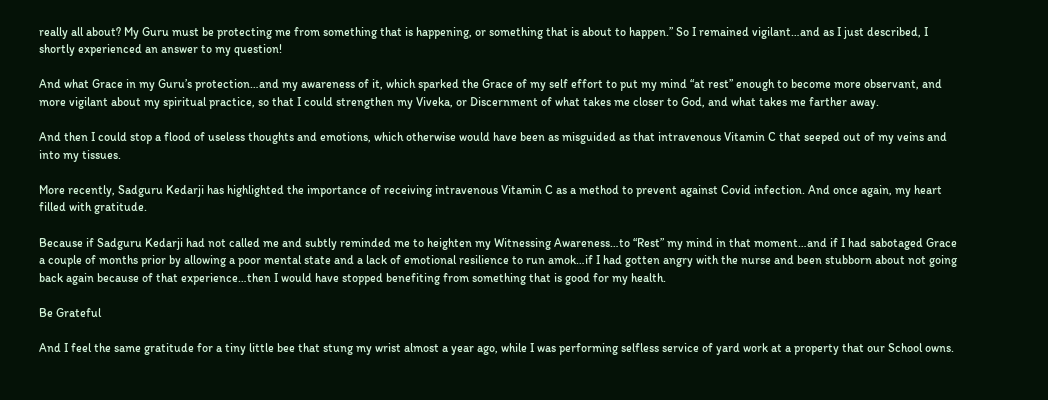really all about? My Guru must be protecting me from something that is happening, or something that is about to happen.” So I remained vigilant…and as I just described, I shortly experienced an answer to my question!

And what Grace in my Guru’s protection…and my awareness of it, which sparked the Grace of my self effort to put my mind “at rest” enough to become more observant, and more vigilant about my spiritual practice, so that I could strengthen my Viveka, or Discernment of what takes me closer to God, and what takes me farther away.

And then I could stop a flood of useless thoughts and emotions, which otherwise would have been as misguided as that intravenous Vitamin C that seeped out of my veins and into my tissues.

More recently, Sadguru Kedarji has highlighted the importance of receiving intravenous Vitamin C as a method to prevent against Covid infection. And once again, my heart filled with gratitude.

Because if Sadguru Kedarji had not called me and subtly reminded me to heighten my Witnessing Awareness…to “Rest” my mind in that moment…and if I had sabotaged Grace a couple of months prior by allowing a poor mental state and a lack of emotional resilience to run amok…if I had gotten angry with the nurse and been stubborn about not going back again because of that experience…then I would have stopped benefiting from something that is good for my health.

Be Grateful

And I feel the same gratitude for a tiny little bee that stung my wrist almost a year ago, while I was performing selfless service of yard work at a property that our School owns.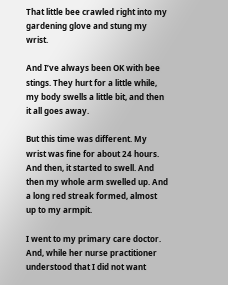That little bee crawled right into my gardening glove and stung my wrist.

And I’ve always been OK with bee stings. They hurt for a little while, my body swells a little bit, and then it all goes away.

But this time was different. My wrist was fine for about 24 hours. And then, it started to swell. And then my whole arm swelled up. And a long red streak formed, almost up to my armpit.

I went to my primary care doctor. And, while her nurse practitioner understood that I did not want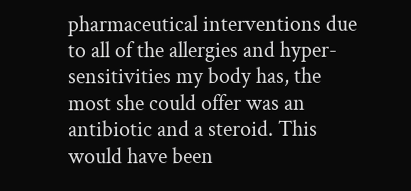pharmaceutical interventions due to all of the allergies and hyper-sensitivities my body has, the most she could offer was an antibiotic and a steroid. This would have been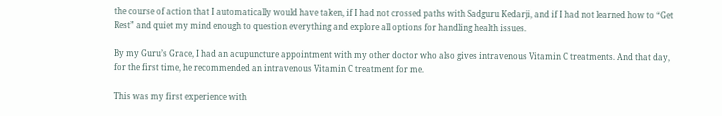the course of action that I automatically would have taken, if I had not crossed paths with Sadguru Kedarji, and if I had not learned how to “Get Rest” and quiet my mind enough to question everything and explore all options for handling health issues.

By my Guru’s Grace, I had an acupuncture appointment with my other doctor who also gives intravenous Vitamin C treatments. And that day, for the first time, he recommended an intravenous Vitamin C treatment for me.

This was my first experience with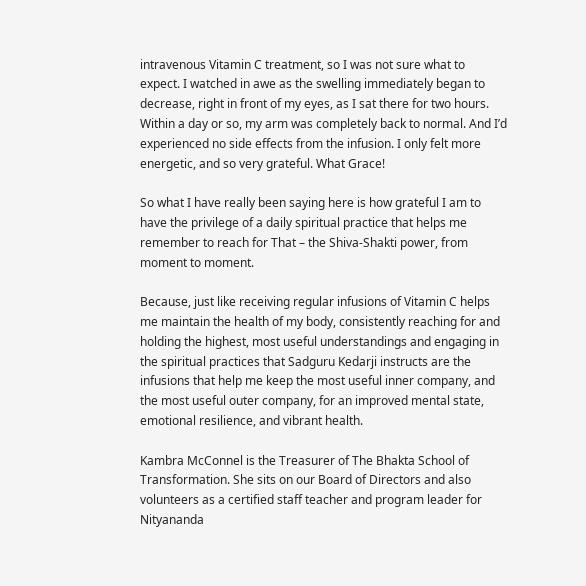intravenous Vitamin C treatment, so I was not sure what to expect. I watched in awe as the swelling immediately began to decrease, right in front of my eyes, as I sat there for two hours. Within a day or so, my arm was completely back to normal. And I’d experienced no side effects from the infusion. I only felt more energetic, and so very grateful. What Grace!

So what I have really been saying here is how grateful I am to have the privilege of a daily spiritual practice that helps me remember to reach for That – the Shiva-Shakti power, from moment to moment.

Because, just like receiving regular infusions of Vitamin C helps me maintain the health of my body, consistently reaching for and holding the highest, most useful understandings and engaging in the spiritual practices that Sadguru Kedarji instructs are the infusions that help me keep the most useful inner company, and the most useful outer company, for an improved mental state, emotional resilience, and vibrant health.

Kambra McConnel is the Treasurer of The Bhakta School of Transformation. She sits on our Board of Directors and also volunteers as a certified staff teacher and program leader for Nityananda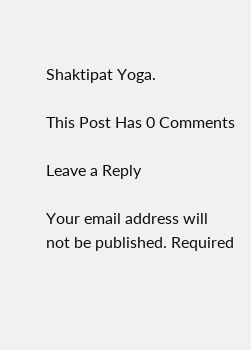Shaktipat Yoga.

This Post Has 0 Comments

Leave a Reply

Your email address will not be published. Required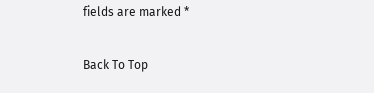fields are marked *

Back To Top